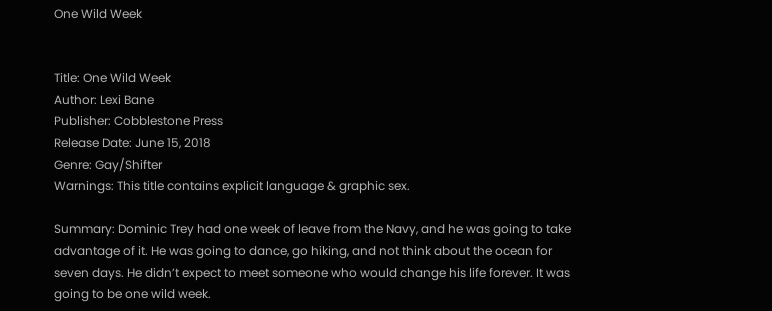One Wild Week


Title: One Wild Week
Author: Lexi Bane
Publisher: Cobblestone Press
Release Date: June 15, 2018
Genre: Gay/Shifter
Warnings: This title contains explicit language & graphic sex.

Summary: Dominic Trey had one week of leave from the Navy, and he was going to take advantage of it. He was going to dance, go hiking, and not think about the ocean for seven days. He didn’t expect to meet someone who would change his life forever. It was going to be one wild week.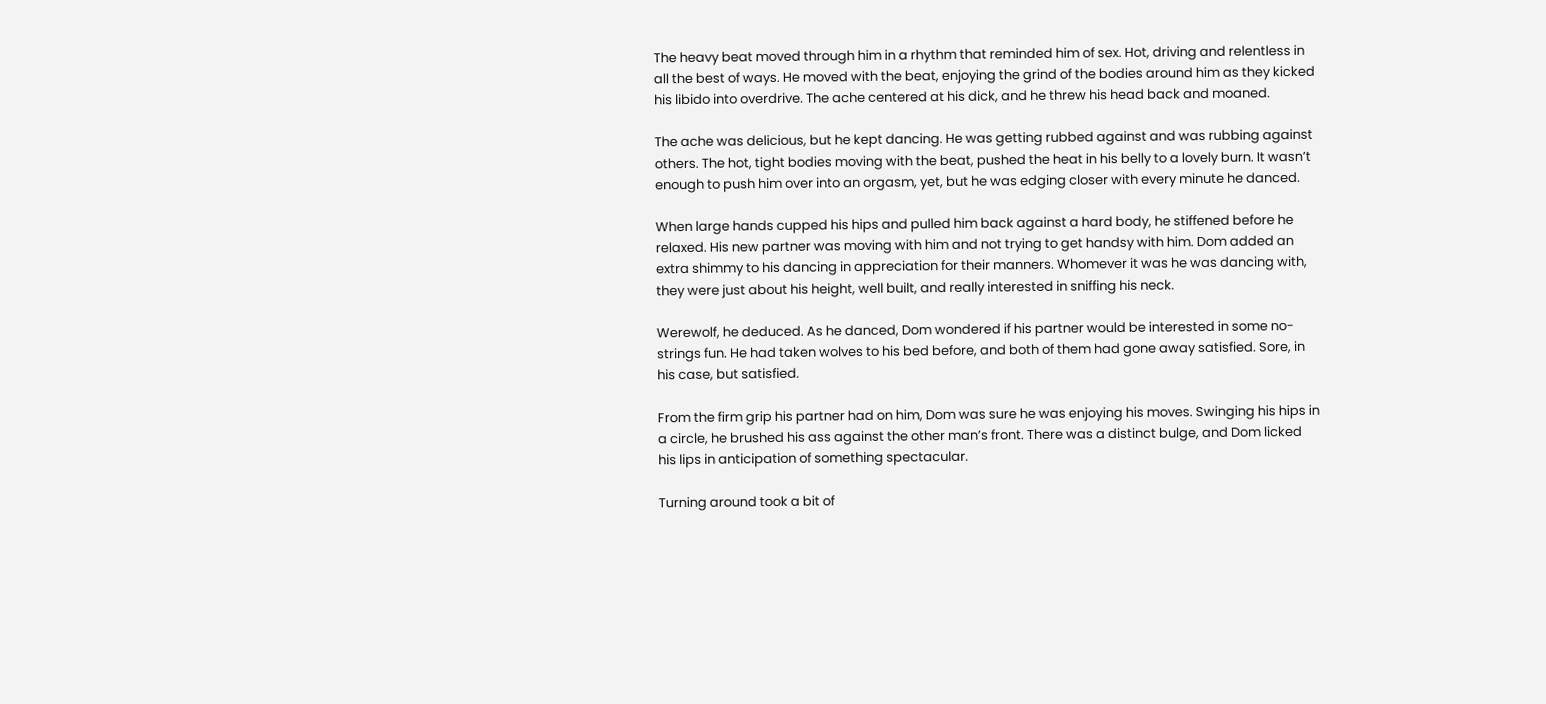The heavy beat moved through him in a rhythm that reminded him of sex. Hot, driving and relentless in all the best of ways. He moved with the beat, enjoying the grind of the bodies around him as they kicked his libido into overdrive. The ache centered at his dick, and he threw his head back and moaned.

The ache was delicious, but he kept dancing. He was getting rubbed against and was rubbing against others. The hot, tight bodies moving with the beat, pushed the heat in his belly to a lovely burn. It wasn’t enough to push him over into an orgasm, yet, but he was edging closer with every minute he danced.

When large hands cupped his hips and pulled him back against a hard body, he stiffened before he relaxed. His new partner was moving with him and not trying to get handsy with him. Dom added an extra shimmy to his dancing in appreciation for their manners. Whomever it was he was dancing with, they were just about his height, well built, and really interested in sniffing his neck.

Werewolf, he deduced. As he danced, Dom wondered if his partner would be interested in some no-strings fun. He had taken wolves to his bed before, and both of them had gone away satisfied. Sore, in his case, but satisfied.

From the firm grip his partner had on him, Dom was sure he was enjoying his moves. Swinging his hips in a circle, he brushed his ass against the other man’s front. There was a distinct bulge, and Dom licked his lips in anticipation of something spectacular.

Turning around took a bit of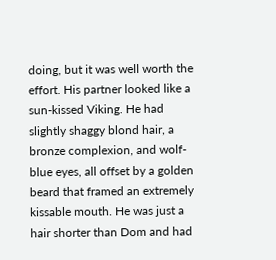doing, but it was well worth the effort. His partner looked like a sun-kissed Viking. He had slightly shaggy blond hair, a bronze complexion, and wolf-blue eyes, all offset by a golden beard that framed an extremely kissable mouth. He was just a hair shorter than Dom and had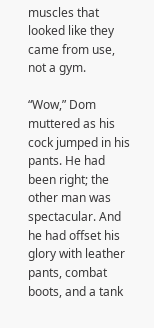muscles that looked like they came from use, not a gym.

“Wow,” Dom muttered as his cock jumped in his pants. He had been right; the other man was spectacular. And he had offset his glory with leather pants, combat boots, and a tank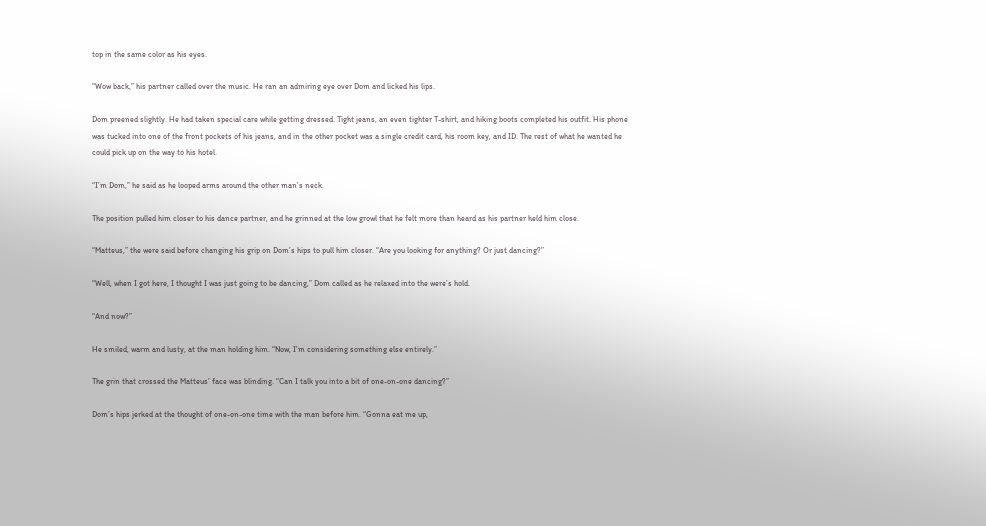top in the same color as his eyes.

“Wow back,” his partner called over the music. He ran an admiring eye over Dom and licked his lips.

Dom preened slightly. He had taken special care while getting dressed. Tight jeans, an even tighter T-shirt, and hiking boots completed his outfit. His phone was tucked into one of the front pockets of his jeans, and in the other pocket was a single credit card, his room key, and ID. The rest of what he wanted he could pick up on the way to his hotel.

“I’m Dom,” he said as he looped arms around the other man’s neck.

The position pulled him closer to his dance partner, and he grinned at the low growl that he felt more than heard as his partner held him close.

“Matteus,” the were said before changing his grip on Dom’s hips to pull him closer. “Are you looking for anything? Or just dancing?”

“Well, when I got here, I thought I was just going to be dancing,” Dom called as he relaxed into the were’s hold.

“And now?”

He smiled, warm and lusty, at the man holding him. “Now, I’m considering something else entirely.”

The grin that crossed the Matteus’ face was blinding. “Can I talk you into a bit of one-on-one dancing?”

Dom’s hips jerked at the thought of one-on-one time with the man before him. “Gonna eat me up,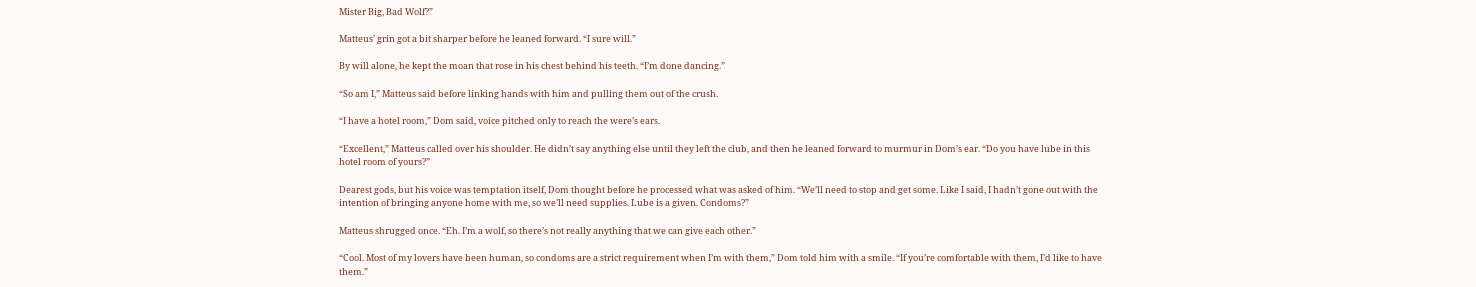Mister Big, Bad Wolf?”

Matteus’ grin got a bit sharper before he leaned forward. “I sure will.”

By will alone, he kept the moan that rose in his chest behind his teeth. “I’m done dancing.”

“So am I,” Matteus said before linking hands with him and pulling them out of the crush.

“I have a hotel room,” Dom said, voice pitched only to reach the were’s ears.

“Excellent,” Matteus called over his shoulder. He didn’t say anything else until they left the club, and then he leaned forward to murmur in Dom’s ear. “Do you have lube in this hotel room of yours?”

Dearest gods, but his voice was temptation itself, Dom thought before he processed what was asked of him. “We’ll need to stop and get some. Like I said, I hadn’t gone out with the intention of bringing anyone home with me, so we’ll need supplies. Lube is a given. Condoms?”

Matteus shrugged once. “Eh. I’m a wolf, so there’s not really anything that we can give each other.”

“Cool. Most of my lovers have been human, so condoms are a strict requirement when I’m with them,” Dom told him with a smile. “If you’re comfortable with them, I’d like to have them.”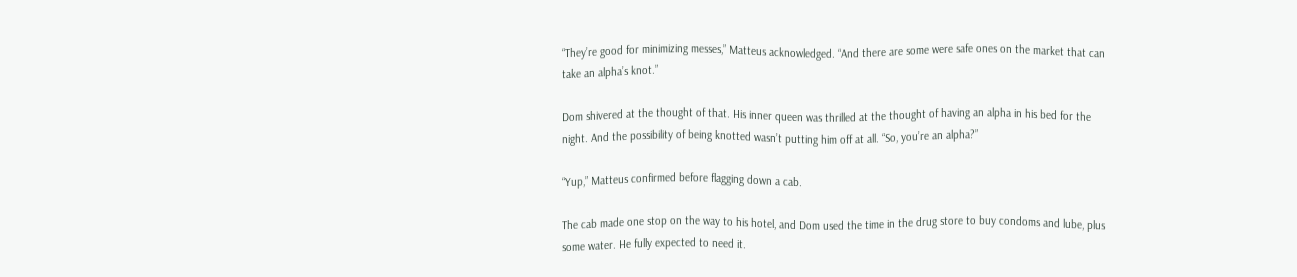“They’re good for minimizing messes,” Matteus acknowledged. “And there are some were safe ones on the market that can take an alpha’s knot.”

Dom shivered at the thought of that. His inner queen was thrilled at the thought of having an alpha in his bed for the night. And the possibility of being knotted wasn’t putting him off at all. “So, you’re an alpha?”

“Yup,” Matteus confirmed before flagging down a cab.

The cab made one stop on the way to his hotel, and Dom used the time in the drug store to buy condoms and lube, plus some water. He fully expected to need it.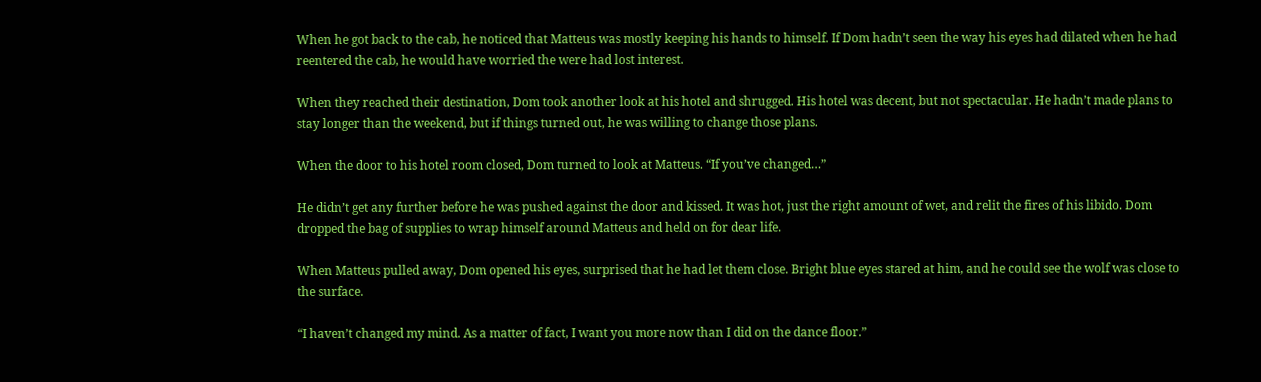When he got back to the cab, he noticed that Matteus was mostly keeping his hands to himself. If Dom hadn’t seen the way his eyes had dilated when he had reentered the cab, he would have worried the were had lost interest.

When they reached their destination, Dom took another look at his hotel and shrugged. His hotel was decent, but not spectacular. He hadn’t made plans to stay longer than the weekend, but if things turned out, he was willing to change those plans.

When the door to his hotel room closed, Dom turned to look at Matteus. “If you’ve changed…”

He didn’t get any further before he was pushed against the door and kissed. It was hot, just the right amount of wet, and relit the fires of his libido. Dom dropped the bag of supplies to wrap himself around Matteus and held on for dear life.

When Matteus pulled away, Dom opened his eyes, surprised that he had let them close. Bright blue eyes stared at him, and he could see the wolf was close to the surface.

“I haven’t changed my mind. As a matter of fact, I want you more now than I did on the dance floor.”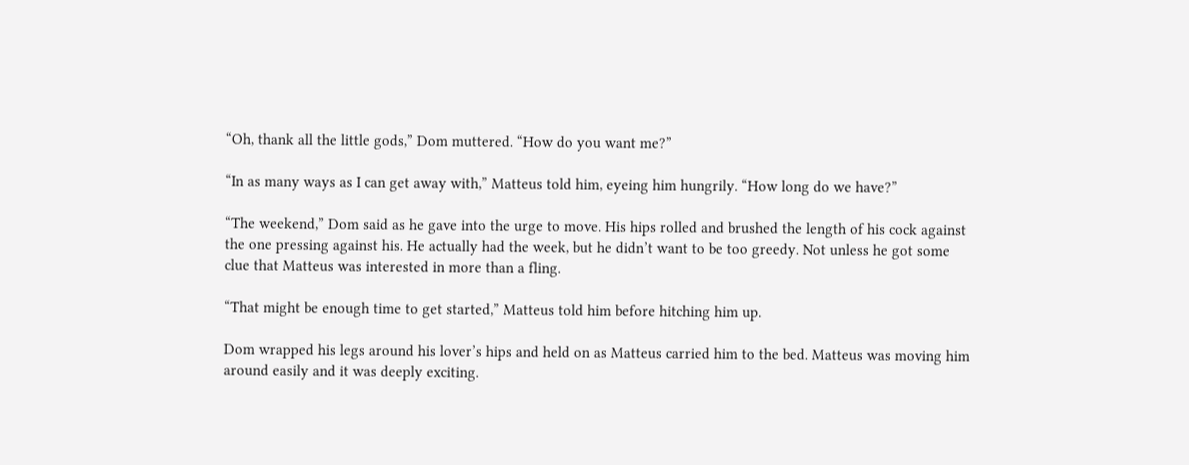“Oh, thank all the little gods,” Dom muttered. “How do you want me?”

“In as many ways as I can get away with,” Matteus told him, eyeing him hungrily. “How long do we have?”

“The weekend,” Dom said as he gave into the urge to move. His hips rolled and brushed the length of his cock against the one pressing against his. He actually had the week, but he didn’t want to be too greedy. Not unless he got some clue that Matteus was interested in more than a fling.

“That might be enough time to get started,” Matteus told him before hitching him up.

Dom wrapped his legs around his lover’s hips and held on as Matteus carried him to the bed. Matteus was moving him around easily and it was deeply exciting.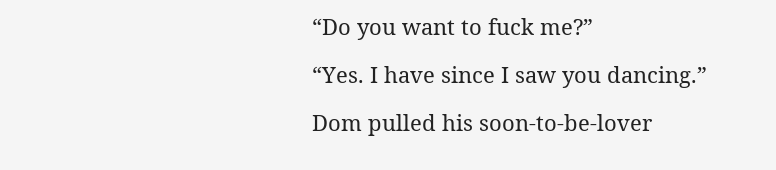“Do you want to fuck me?”

“Yes. I have since I saw you dancing.”

Dom pulled his soon-to-be-lover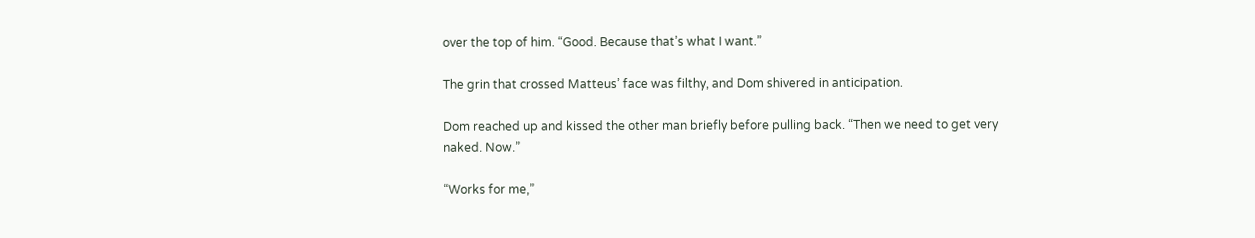over the top of him. “Good. Because that’s what I want.”

The grin that crossed Matteus’ face was filthy, and Dom shivered in anticipation.

Dom reached up and kissed the other man briefly before pulling back. “Then we need to get very naked. Now.”

“Works for me,”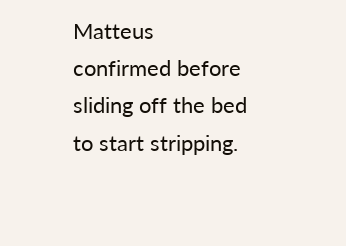Matteus confirmed before sliding off the bed to start stripping.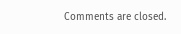Comments are closed.